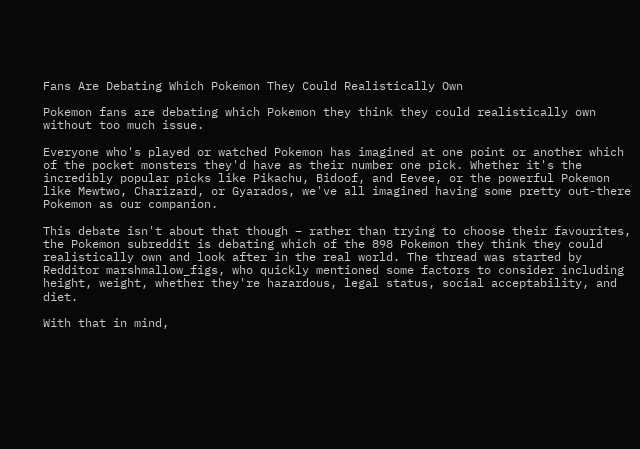Fans Are Debating Which Pokemon They Could Realistically Own

Pokemon fans are debating which Pokemon they think they could realistically own without too much issue.

Everyone who's played or watched Pokemon has imagined at one point or another which of the pocket monsters they'd have as their number one pick. Whether it's the incredibly popular picks like Pikachu, Bidoof, and Eevee, or the powerful Pokemon like Mewtwo, Charizard, or Gyarados, we've all imagined having some pretty out-there Pokemon as our companion.

This debate isn't about that though – rather than trying to choose their favourites, the Pokemon subreddit is debating which of the 898 Pokemon they think they could realistically own and look after in the real world. The thread was started by Redditor marshmallow_figs, who quickly mentioned some factors to consider including height, weight, whether they're hazardous, legal status, social acceptability, and diet.

With that in mind,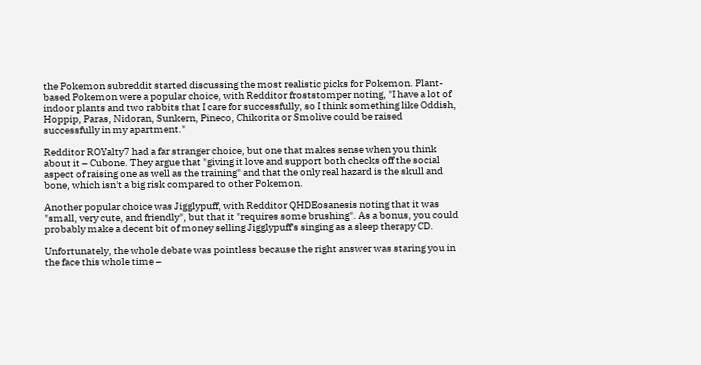the Pokemon subreddit started discussing the most realistic picks for Pokemon. Plant-based Pokemon were a popular choice, with Redditor froststomper noting, "I have a lot of indoor plants and two rabbits that I care for successfully, so I think something like Oddish, Hoppip, Paras, Nidoran, Sunkern, Pineco, Chikorita or Smolive could be raised successfully in my apartment."

Redditor ROYalty7 had a far stranger choice, but one that makes sense when you think about it – Cubone. They argue that "giving it love and support both checks off the social aspect of raising one as well as the training" and that the only real hazard is the skull and bone, which isn't a big risk compared to other Pokemon.

Another popular choice was Jigglypuff, with Redditor QHDEosanesis noting that it was "small, very cute, and friendly", but that it "requires some brushing". As a bonus, you could probably make a decent bit of money selling Jigglypuff's singing as a sleep therapy CD.

Unfortunately, the whole debate was pointless because the right answer was staring you in the face this whole time –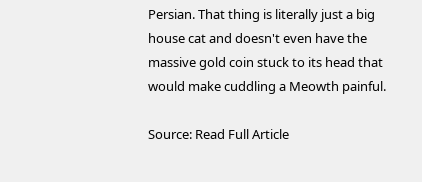Persian. That thing is literally just a big house cat and doesn't even have the massive gold coin stuck to its head that would make cuddling a Meowth painful.

Source: Read Full Article